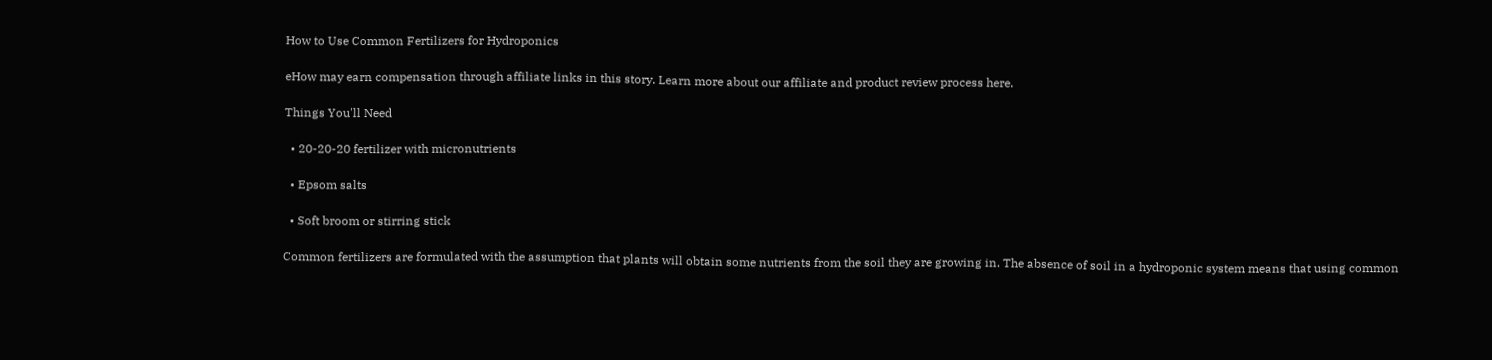How to Use Common Fertilizers for Hydroponics

eHow may earn compensation through affiliate links in this story. Learn more about our affiliate and product review process here.

Things You'll Need

  • 20-20-20 fertilizer with micronutrients

  • Epsom salts

  • Soft broom or stirring stick

Common fertilizers are formulated with the assumption that plants will obtain some nutrients from the soil they are growing in. The absence of soil in a hydroponic system means that using common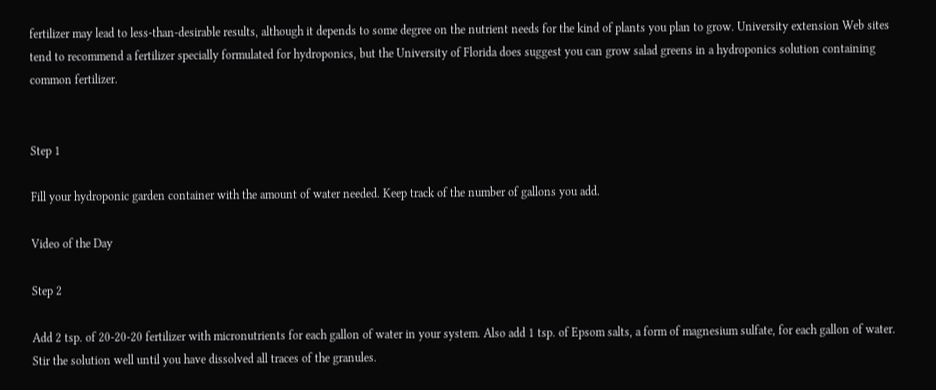fertilizer may lead to less-than-desirable results, although it depends to some degree on the nutrient needs for the kind of plants you plan to grow. University extension Web sites tend to recommend a fertilizer specially formulated for hydroponics, but the University of Florida does suggest you can grow salad greens in a hydroponics solution containing common fertilizer.


Step 1

Fill your hydroponic garden container with the amount of water needed. Keep track of the number of gallons you add.

Video of the Day

Step 2

Add 2 tsp. of 20-20-20 fertilizer with micronutrients for each gallon of water in your system. Also add 1 tsp. of Epsom salts, a form of magnesium sulfate, for each gallon of water. Stir the solution well until you have dissolved all traces of the granules.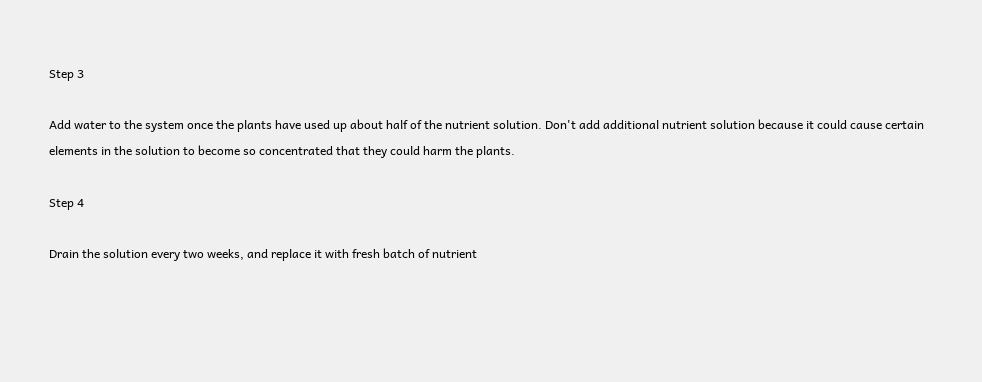Step 3

Add water to the system once the plants have used up about half of the nutrient solution. Don't add additional nutrient solution because it could cause certain elements in the solution to become so concentrated that they could harm the plants.

Step 4

Drain the solution every two weeks, and replace it with fresh batch of nutrient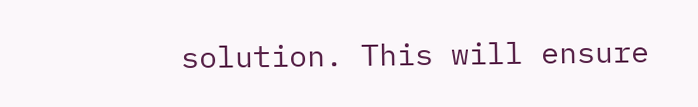solution. This will ensure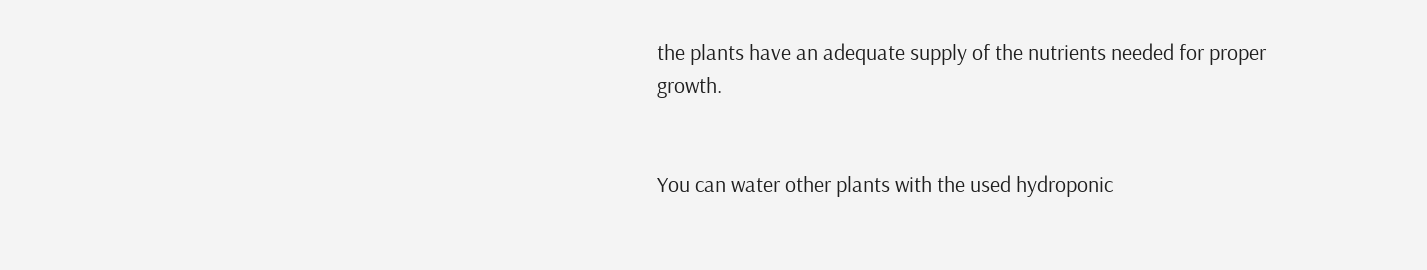the plants have an adequate supply of the nutrients needed for proper growth.


You can water other plants with the used hydroponic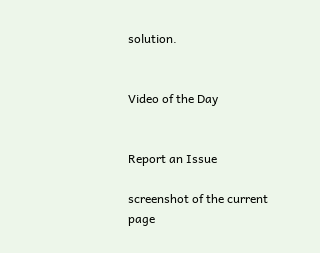solution.


Video of the Day


Report an Issue

screenshot of the current page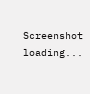Screenshot loading...